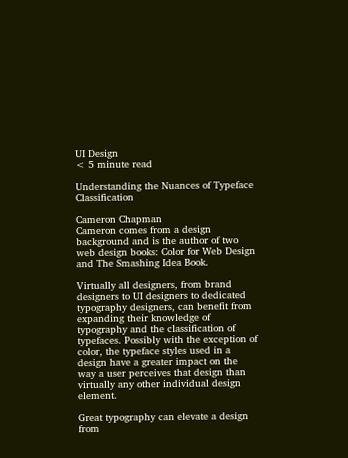UI Design
< 5 minute read

Understanding the Nuances of Typeface Classification

Cameron Chapman
Cameron comes from a design background and is the author of two web design books: Color for Web Design and The Smashing Idea Book.

Virtually all designers, from brand designers to UI designers to dedicated typography designers, can benefit from expanding their knowledge of typography and the classification of typefaces. Possibly with the exception of color, the typeface styles used in a design have a greater impact on the way a user perceives that design than virtually any other individual design element.

Great typography can elevate a design from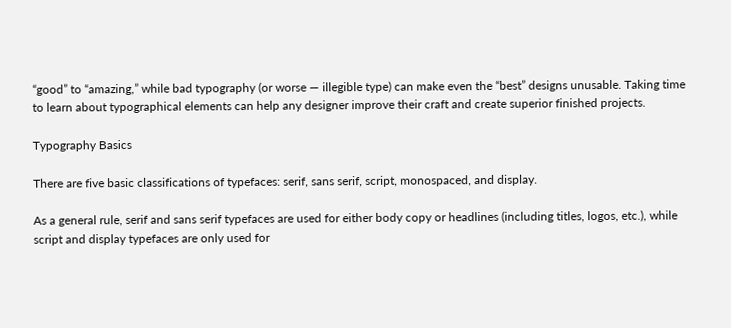“good” to “amazing,” while bad typography (or worse — illegible type) can make even the “best” designs unusable. Taking time to learn about typographical elements can help any designer improve their craft and create superior finished projects.

Typography Basics

There are five basic classifications of typefaces: serif, sans serif, script, monospaced, and display.

As a general rule, serif and sans serif typefaces are used for either body copy or headlines (including titles, logos, etc.), while script and display typefaces are only used for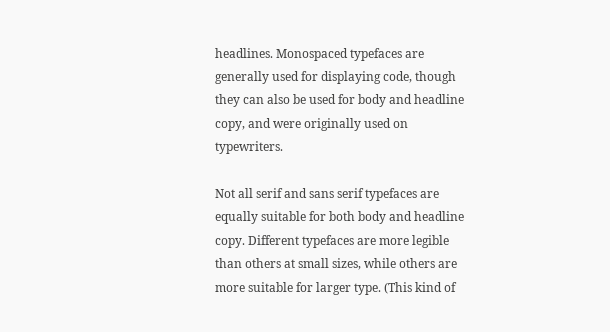headlines. Monospaced typefaces are generally used for displaying code, though they can also be used for body and headline copy, and were originally used on typewriters.

Not all serif and sans serif typefaces are equally suitable for both body and headline copy. Different typefaces are more legible than others at small sizes, while others are more suitable for larger type. (This kind of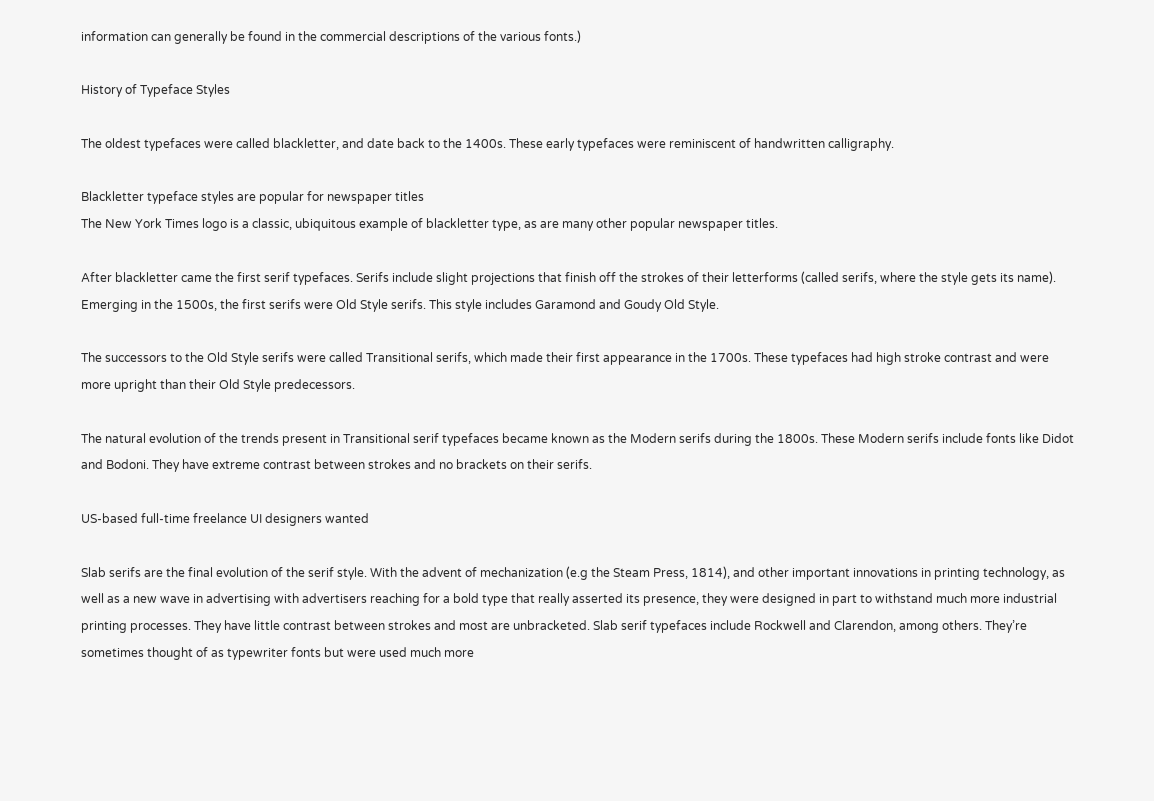information can generally be found in the commercial descriptions of the various fonts.)

History of Typeface Styles

The oldest typefaces were called blackletter, and date back to the 1400s. These early typefaces were reminiscent of handwritten calligraphy.

Blackletter typeface styles are popular for newspaper titles
The New York Times logo is a classic, ubiquitous example of blackletter type, as are many other popular newspaper titles.

After blackletter came the first serif typefaces. Serifs include slight projections that finish off the strokes of their letterforms (called serifs, where the style gets its name). Emerging in the 1500s, the first serifs were Old Style serifs. This style includes Garamond and Goudy Old Style.

The successors to the Old Style serifs were called Transitional serifs, which made their first appearance in the 1700s. These typefaces had high stroke contrast and were more upright than their Old Style predecessors.

The natural evolution of the trends present in Transitional serif typefaces became known as the Modern serifs during the 1800s. These Modern serifs include fonts like Didot and Bodoni. They have extreme contrast between strokes and no brackets on their serifs.

US-based full-time freelance UI designers wanted

Slab serifs are the final evolution of the serif style. With the advent of mechanization (e.g the Steam Press, 1814), and other important innovations in printing technology, as well as a new wave in advertising with advertisers reaching for a bold type that really asserted its presence, they were designed in part to withstand much more industrial printing processes. They have little contrast between strokes and most are unbracketed. Slab serif typefaces include Rockwell and Clarendon, among others. They’re sometimes thought of as typewriter fonts but were used much more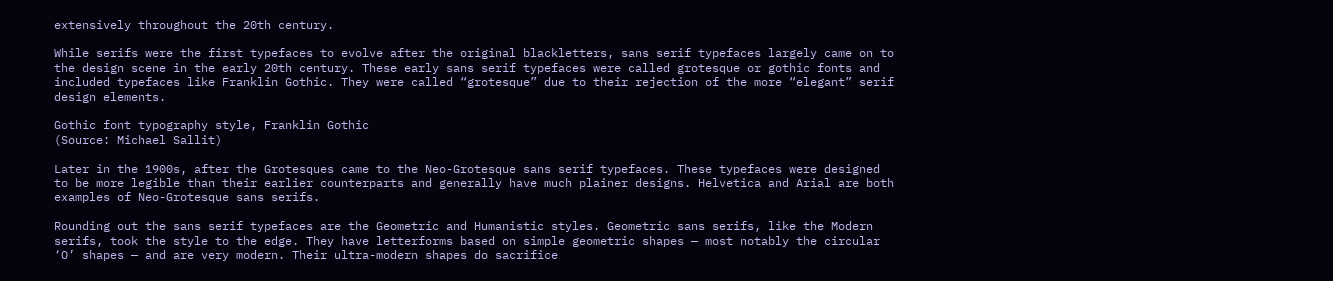extensively throughout the 20th century.

While serifs were the first typefaces to evolve after the original blackletters, sans serif typefaces largely came on to the design scene in the early 20th century. These early sans serif typefaces were called grotesque or gothic fonts and included typefaces like Franklin Gothic. They were called “grotesque” due to their rejection of the more “elegant” serif design elements.

Gothic font typography style, Franklin Gothic
(Source: Michael Sallit)

Later in the 1900s, after the Grotesques came to the Neo-Grotesque sans serif typefaces. These typefaces were designed to be more legible than their earlier counterparts and generally have much plainer designs. Helvetica and Arial are both examples of Neo-Grotesque sans serifs.

Rounding out the sans serif typefaces are the Geometric and Humanistic styles. Geometric sans serifs, like the Modern serifs, took the style to the edge. They have letterforms based on simple geometric shapes — most notably the circular ‘O’ shapes — and are very modern. Their ultra-modern shapes do sacrifice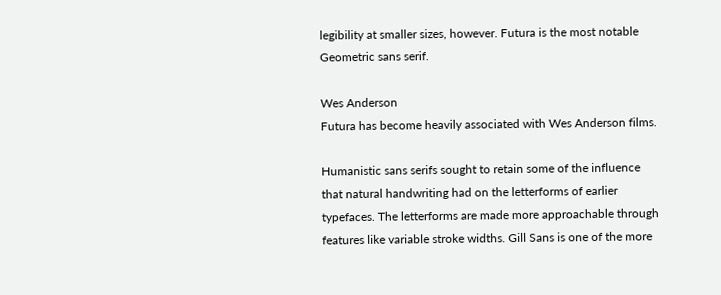legibility at smaller sizes, however. Futura is the most notable Geometric sans serif.

Wes Anderson
Futura has become heavily associated with Wes Anderson films.

Humanistic sans serifs sought to retain some of the influence that natural handwriting had on the letterforms of earlier typefaces. The letterforms are made more approachable through features like variable stroke widths. Gill Sans is one of the more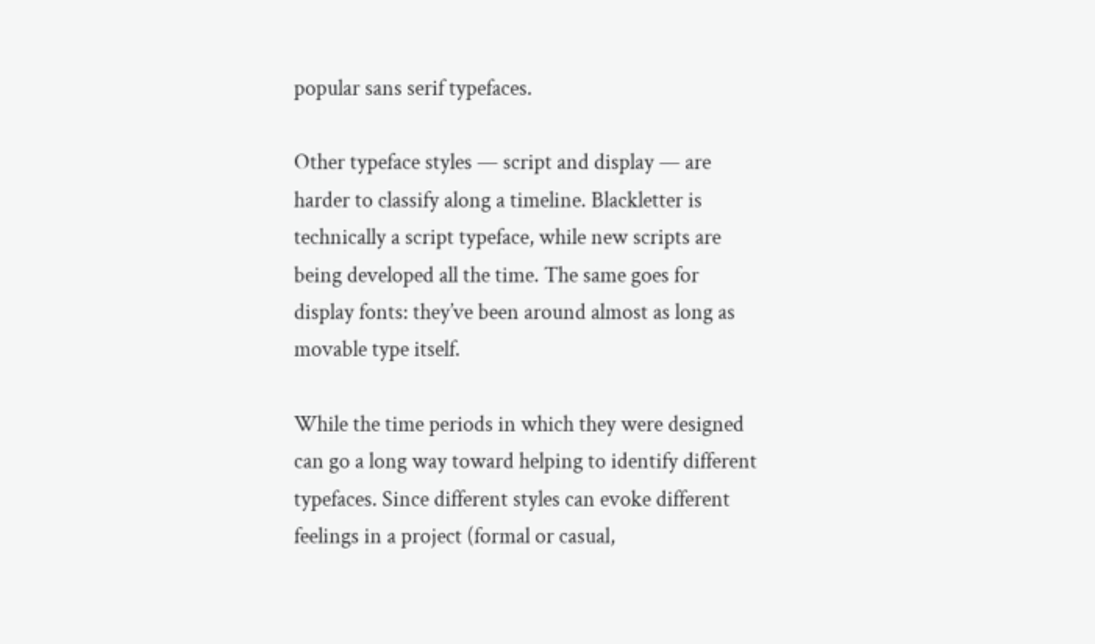popular sans serif typefaces.

Other typeface styles — script and display — are harder to classify along a timeline. Blackletter is technically a script typeface, while new scripts are being developed all the time. The same goes for display fonts: they’ve been around almost as long as movable type itself.

While the time periods in which they were designed can go a long way toward helping to identify different typefaces. Since different styles can evoke different feelings in a project (formal or casual,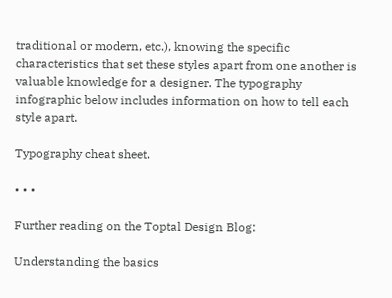traditional or modern, etc.), knowing the specific characteristics that set these styles apart from one another is valuable knowledge for a designer. The typography infographic below includes information on how to tell each style apart.

Typography cheat sheet.

• • •

Further reading on the Toptal Design Blog:

Understanding the basics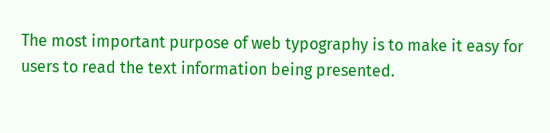The most important purpose of web typography is to make it easy for users to read the text information being presented.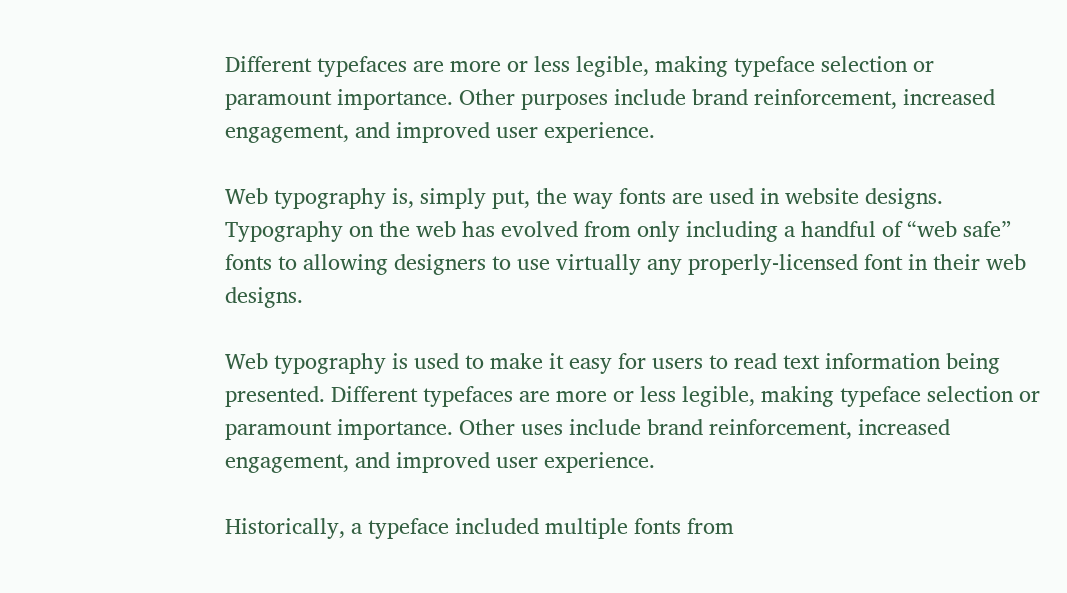Different typefaces are more or less legible, making typeface selection or paramount importance. Other purposes include brand reinforcement, increased engagement, and improved user experience.

Web typography is, simply put, the way fonts are used in website designs. Typography on the web has evolved from only including a handful of “web safe” fonts to allowing designers to use virtually any properly-licensed font in their web designs.

Web typography is used to make it easy for users to read text information being presented. Different typefaces are more or less legible, making typeface selection or paramount importance. Other uses include brand reinforcement, increased engagement, and improved user experience.

Historically, a typeface included multiple fonts from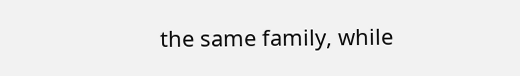the same family, while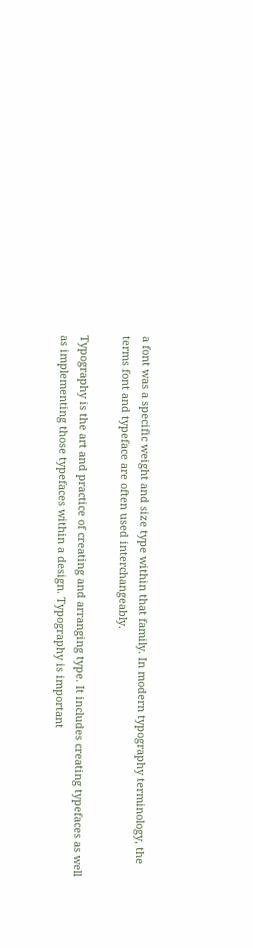a font was a specific weight and size type within that family. In modern typography terminology, the terms font and typeface are often used interchangeably.

Typography is the art and practice of creating and arranging type. It includes creating typefaces as well as implementing those typefaces within a design. Typography is important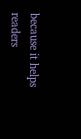because it helps readers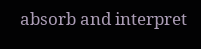absorb and interpret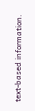text-based information.